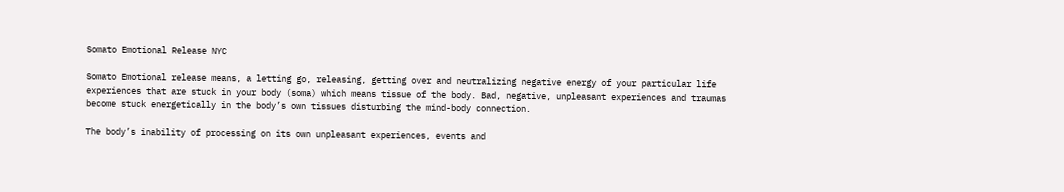Somato Emotional Release NYC

Somato Emotional release means, a letting go, releasing, getting over and neutralizing negative energy of your particular life experiences that are stuck in your body (soma) which means tissue of the body. Bad, negative, unpleasant experiences and traumas become stuck energetically in the body’s own tissues disturbing the mind-body connection.

The body’s inability of processing on its own unpleasant experiences, events and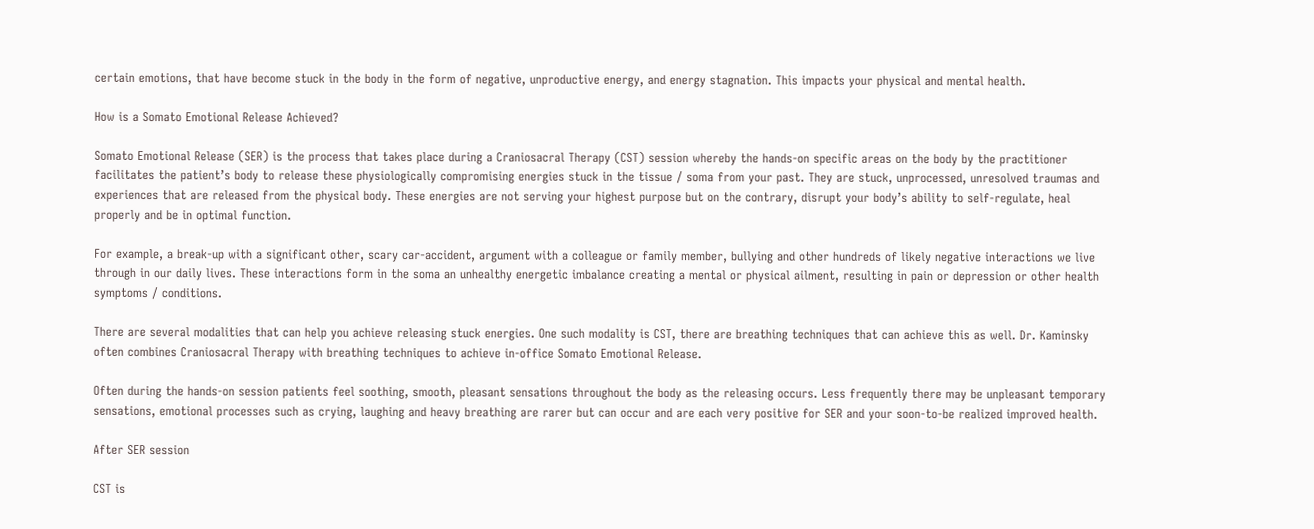certain emotions, that have become stuck in the body in the form of negative, unproductive energy, and energy stagnation. This impacts your physical and mental health.

How is a Somato Emotional Release Achieved?

Somato Emotional Release (SER) is the process that takes place during a Craniosacral Therapy (CST) session whereby the hands-on specific areas on the body by the practitioner facilitates the patient’s body to release these physiologically compromising energies stuck in the tissue / soma from your past. They are stuck, unprocessed, unresolved traumas and experiences that are released from the physical body. These energies are not serving your highest purpose but on the contrary, disrupt your body’s ability to self-regulate, heal properly and be in optimal function.

For example, a break-up with a significant other, scary car-accident, argument with a colleague or family member, bullying and other hundreds of likely negative interactions we live through in our daily lives. These interactions form in the soma an unhealthy energetic imbalance creating a mental or physical ailment, resulting in pain or depression or other health symptoms / conditions.

There are several modalities that can help you achieve releasing stuck energies. One such modality is CST, there are breathing techniques that can achieve this as well. Dr. Kaminsky often combines Craniosacral Therapy with breathing techniques to achieve in-office Somato Emotional Release.

Often during the hands-on session patients feel soothing, smooth, pleasant sensations throughout the body as the releasing occurs. Less frequently there may be unpleasant temporary sensations, emotional processes such as crying, laughing and heavy breathing are rarer but can occur and are each very positive for SER and your soon-to-be realized improved health.

After SER session

CST is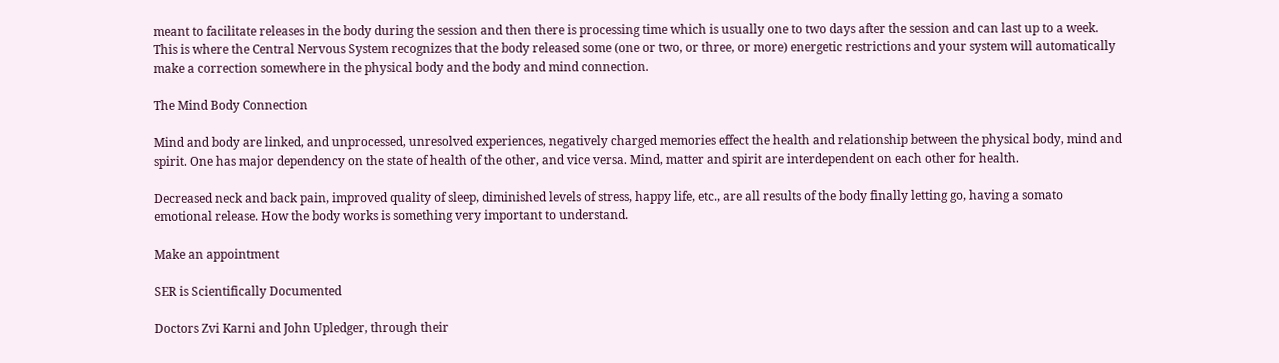meant to facilitate releases in the body during the session and then there is processing time which is usually one to two days after the session and can last up to a week. This is where the Central Nervous System recognizes that the body released some (one or two, or three, or more) energetic restrictions and your system will automatically make a correction somewhere in the physical body and the body and mind connection.

The Mind Body Connection

Mind and body are linked, and unprocessed, unresolved experiences, negatively charged memories effect the health and relationship between the physical body, mind and spirit. One has major dependency on the state of health of the other, and vice versa. Mind, matter and spirit are interdependent on each other for health.

Decreased neck and back pain, improved quality of sleep, diminished levels of stress, happy life, etc., are all results of the body finally letting go, having a somato emotional release. How the body works is something very important to understand.

Make an appointment

SER is Scientifically Documented

Doctors Zvi Karni and John Upledger, through their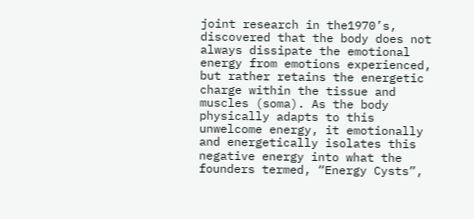joint research in the1970’s, discovered that the body does not always dissipate the emotional energy from emotions experienced, but rather retains the energetic charge within the tissue and muscles (soma). As the body physically adapts to this unwelcome energy, it emotionally and energetically isolates this negative energy into what the founders termed, “Energy Cysts”,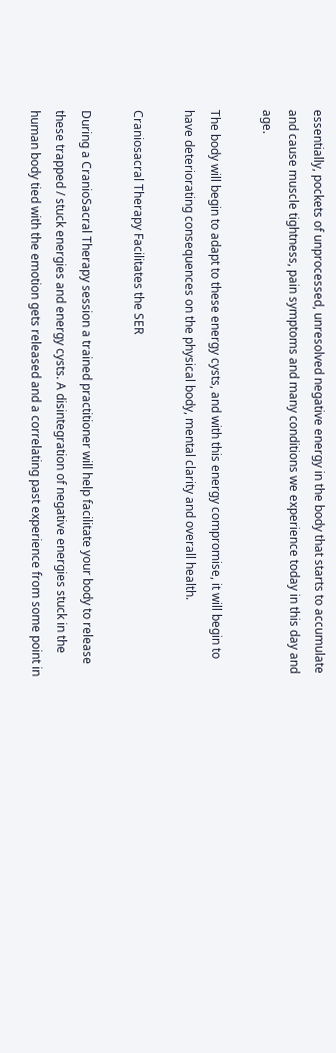essentially, pockets of unprocessed, unresolved negative energy in the body that starts to accumulate and cause muscle tightness, pain symptoms and many conditions we experience today in this day and age.

The body will begin to adapt to these energy cysts, and with this energy compromise, it will begin to have deteriorating consequences on the physical body, mental clarity and overall health.

Craniosacral Therapy Facilitates the SER

During a CranioSacral Therapy session a trained practitioner will help facilitate your body to release these trapped / stuck energies and energy cysts. A disintegration of negative energies stuck in the human body tied with the emotion gets released and a correlating past experience from some point in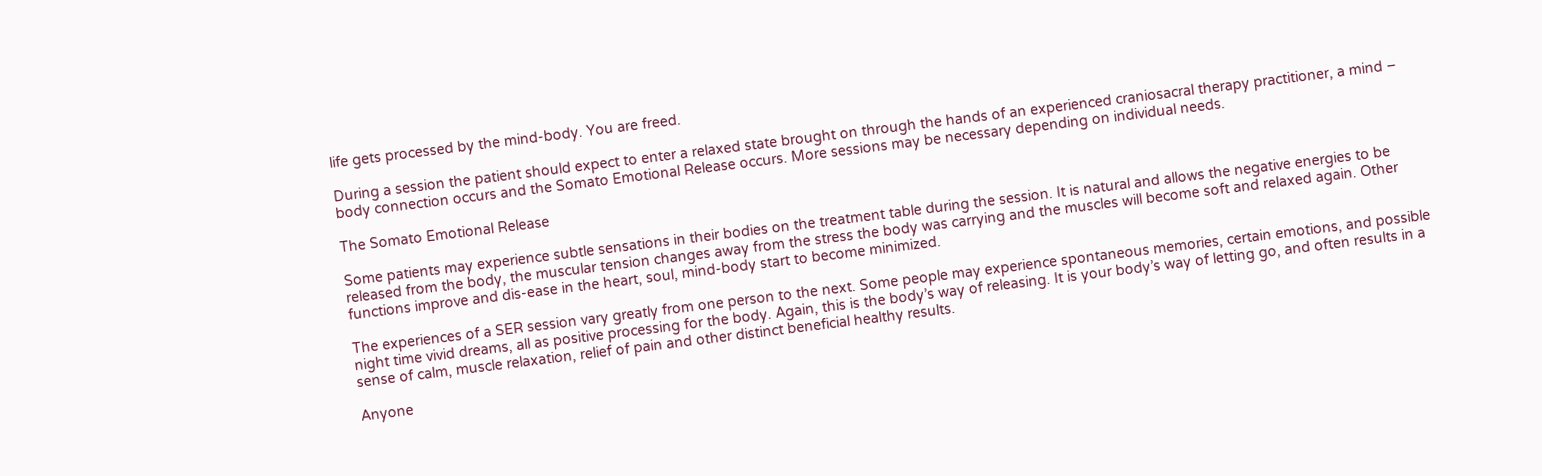life gets processed by the mind-body. You are freed.

During a session the patient should expect to enter a relaxed state brought on through the hands of an experienced craniosacral therapy practitioner, a mind – body connection occurs and the Somato Emotional Release occurs. More sessions may be necessary depending on individual needs.

The Somato Emotional Release

Some patients may experience subtle sensations in their bodies on the treatment table during the session. It is natural and allows the negative energies to be released from the body, the muscular tension changes away from the stress the body was carrying and the muscles will become soft and relaxed again. Other functions improve and dis-ease in the heart, soul, mind-body start to become minimized.

The experiences of a SER session vary greatly from one person to the next. Some people may experience spontaneous memories, certain emotions, and possible night time vivid dreams, all as positive processing for the body. Again, this is the body’s way of releasing. It is your body’s way of letting go, and often results in a sense of calm, muscle relaxation, relief of pain and other distinct beneficial healthy results.

Anyone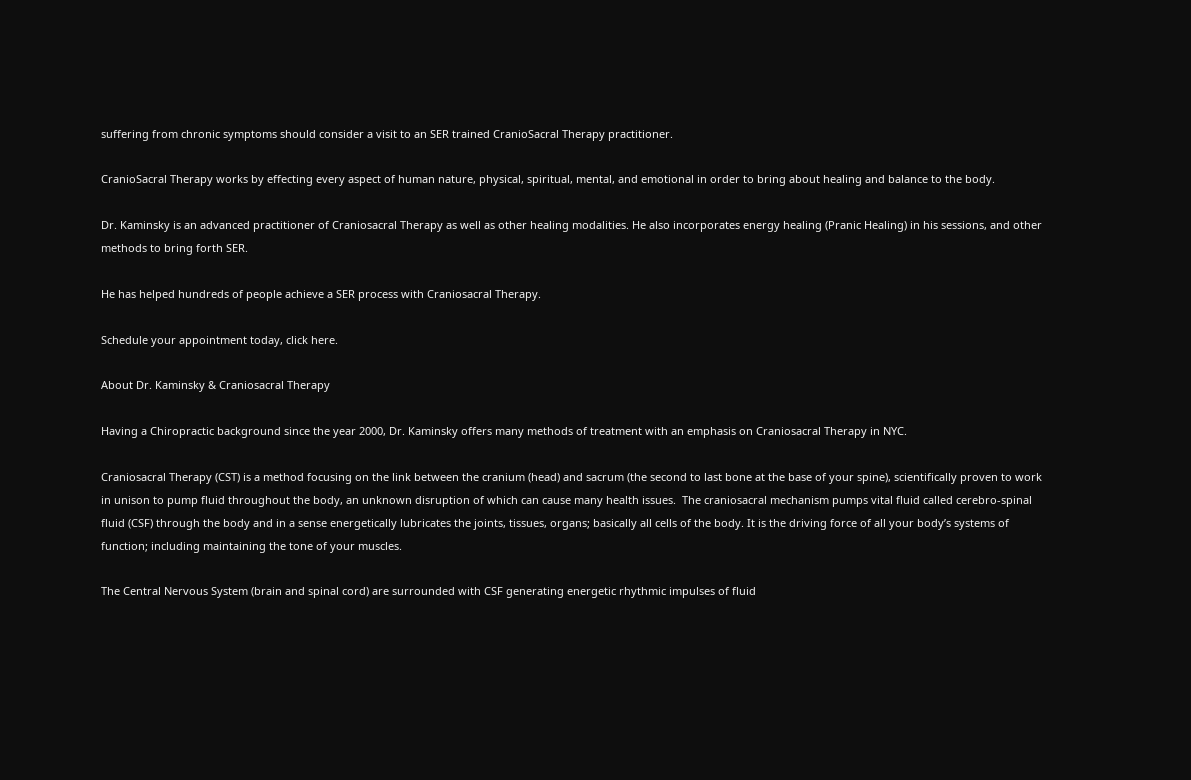suffering from chronic symptoms should consider a visit to an SER trained CranioSacral Therapy practitioner.

CranioSacral Therapy works by effecting every aspect of human nature, physical, spiritual, mental, and emotional in order to bring about healing and balance to the body.

Dr. Kaminsky is an advanced practitioner of Craniosacral Therapy as well as other healing modalities. He also incorporates energy healing (Pranic Healing) in his sessions, and other methods to bring forth SER.

He has helped hundreds of people achieve a SER process with Craniosacral Therapy.

Schedule your appointment today, click here.

About Dr. Kaminsky & Craniosacral Therapy

Having a Chiropractic background since the year 2000, Dr. Kaminsky offers many methods of treatment with an emphasis on Craniosacral Therapy in NYC.

Craniosacral Therapy (CST) is a method focusing on the link between the cranium (head) and sacrum (the second to last bone at the base of your spine), scientifically proven to work in unison to pump fluid throughout the body, an unknown disruption of which can cause many health issues.  The craniosacral mechanism pumps vital fluid called cerebro-spinal fluid (CSF) through the body and in a sense energetically lubricates the joints, tissues, organs; basically all cells of the body. It is the driving force of all your body’s systems of function; including maintaining the tone of your muscles.

The Central Nervous System (brain and spinal cord) are surrounded with CSF generating energetic rhythmic impulses of fluid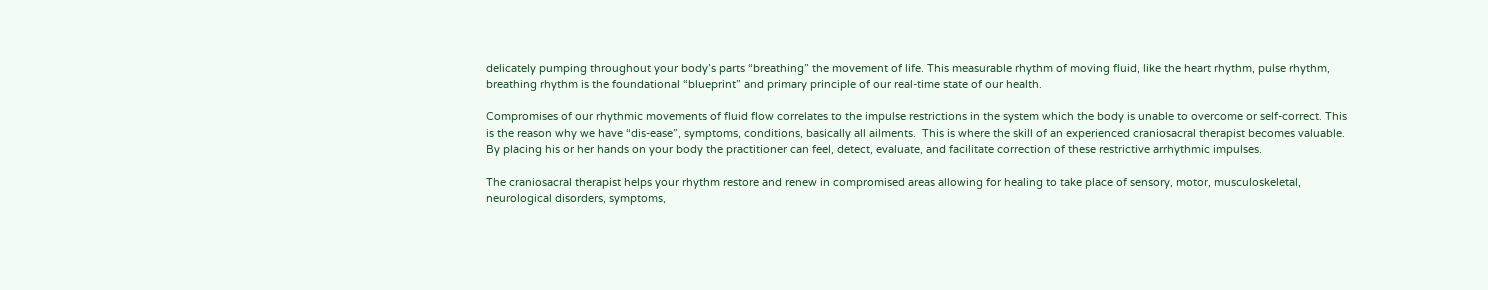delicately pumping throughout your body’s parts “breathing” the movement of life. This measurable rhythm of moving fluid, like the heart rhythm, pulse rhythm, breathing rhythm is the foundational “blueprint” and primary principle of our real-time state of our health.

Compromises of our rhythmic movements of fluid flow correlates to the impulse restrictions in the system which the body is unable to overcome or self-correct. This is the reason why we have “dis-ease”, symptoms, conditions, basically all ailments.  This is where the skill of an experienced craniosacral therapist becomes valuable.  By placing his or her hands on your body the practitioner can feel, detect, evaluate, and facilitate correction of these restrictive arrhythmic impulses.

The craniosacral therapist helps your rhythm restore and renew in compromised areas allowing for healing to take place of sensory, motor, musculoskeletal, neurological disorders, symptoms,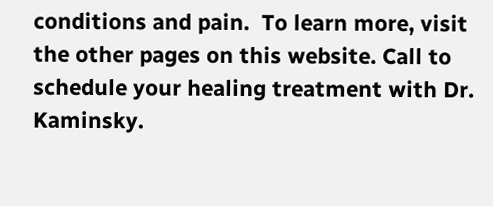conditions and pain.  To learn more, visit the other pages on this website. Call to schedule your healing treatment with Dr. Kaminsky.